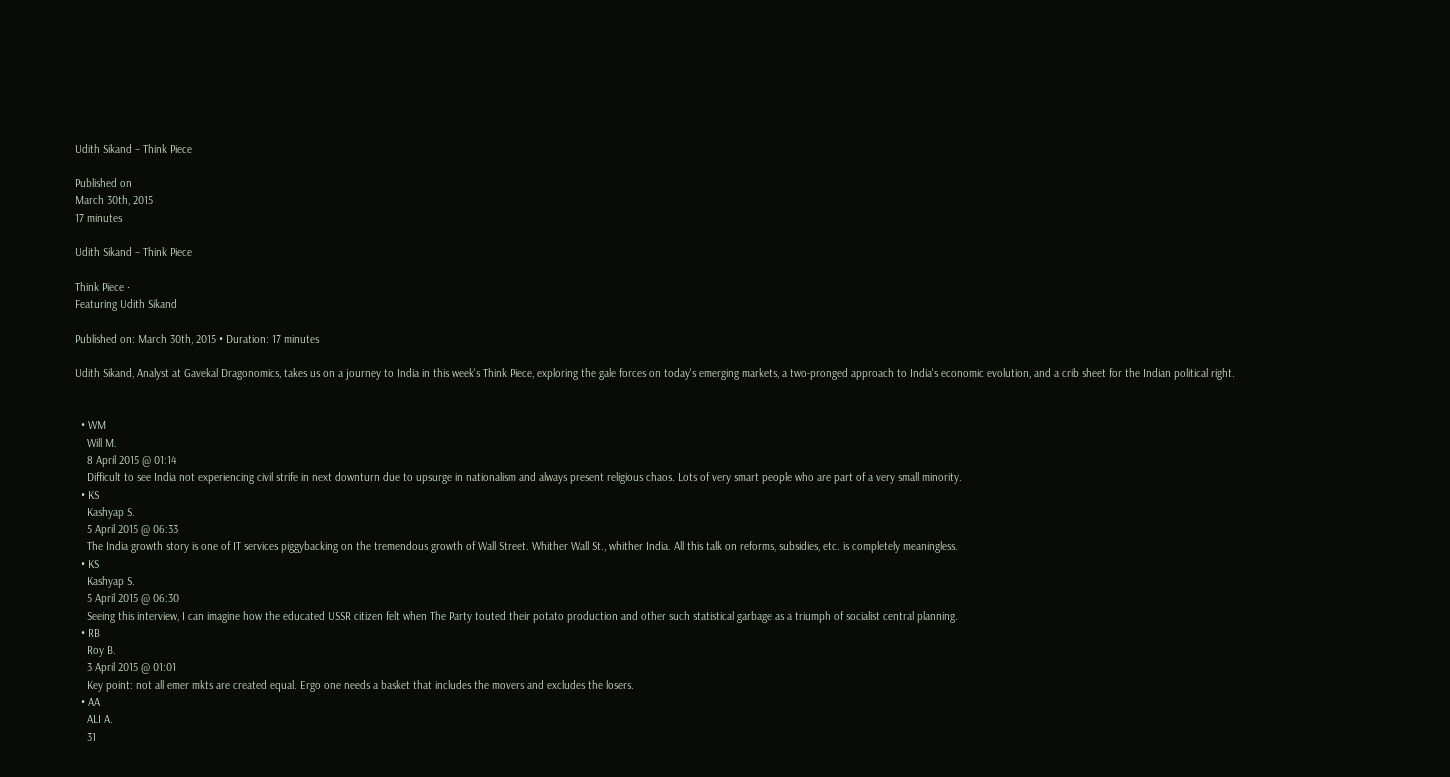Udith Sikand – Think Piece

Published on
March 30th, 2015
17 minutes

Udith Sikand – Think Piece

Think Piece ·
Featuring Udith Sikand

Published on: March 30th, 2015 • Duration: 17 minutes

Udith Sikand, Analyst at Gavekal Dragonomics, takes us on a journey to India in this week's Think Piece, exploring the gale forces on today's emerging markets, a two-pronged approach to India's economic evolution, and a crib sheet for the Indian political right.


  • WM
    Will M.
    8 April 2015 @ 01:14
    Difficult to see India not experiencing civil strife in next downturn due to upsurge in nationalism and always present religious chaos. Lots of very smart people who are part of a very small minority.
  • KS
    Kashyap S.
    5 April 2015 @ 06:33
    The India growth story is one of IT services piggybacking on the tremendous growth of Wall Street. Whither Wall St., whither India. All this talk on reforms, subsidies, etc. is completely meaningless.
  • KS
    Kashyap S.
    5 April 2015 @ 06:30
    Seeing this interview, I can imagine how the educated USSR citizen felt when The Party touted their potato production and other such statistical garbage as a triumph of socialist central planning.
  • RB
    Roy B.
    3 April 2015 @ 01:01
    Key point: not all emer mkts are created equal. Ergo one needs a basket that includes the movers and excludes the losers.
  • AA
    ALI A.
    31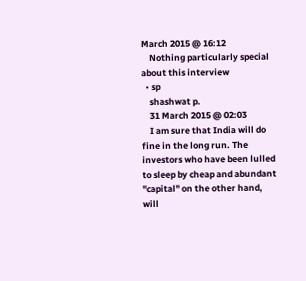March 2015 @ 16:12
    Nothing particularly special about this interview
  • sp
    shashwat p.
    31 March 2015 @ 02:03
    I am sure that India will do fine in the long run. The investors who have been lulled to sleep by cheap and abundant "capital" on the other hand, will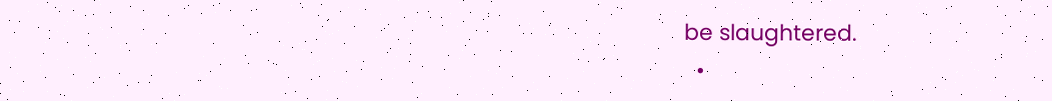be slaughtered.
  •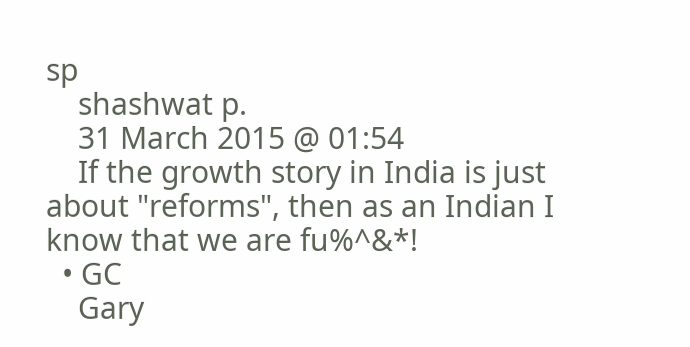sp
    shashwat p.
    31 March 2015 @ 01:54
    If the growth story in India is just about "reforms", then as an Indian I know that we are fu%^&*!
  • GC
    Gary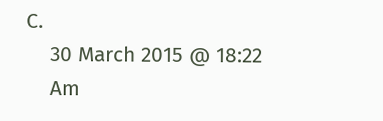C.
    30 March 2015 @ 18:22
    Am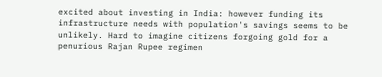excited about investing in India: however funding its infrastructure needs with population's savings seems to be unlikely. Hard to imagine citizens forgoing gold for a penurious Rajan Rupee regimen